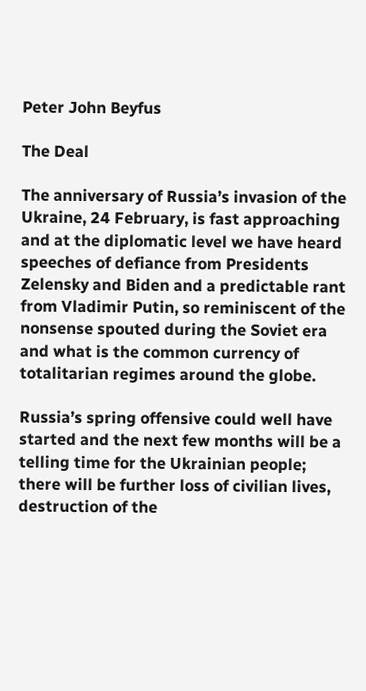Peter John Beyfus

The Deal

The anniversary of Russia’s invasion of the Ukraine, 24 February, is fast approaching and at the diplomatic level we have heard speeches of defiance from Presidents Zelensky and Biden and a predictable rant from Vladimir Putin, so reminiscent of the nonsense spouted during the Soviet era and what is the common currency of  totalitarian regimes around the globe.

Russia’s spring offensive could well have started and the next few months will be a telling time for the Ukrainian people; there will be further loss of civilian lives, destruction of the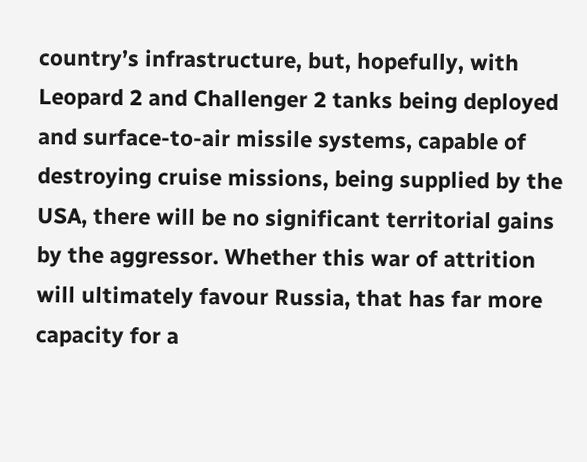country’s infrastructure, but, hopefully, with Leopard 2 and Challenger 2 tanks being deployed and surface-to-air missile systems, capable of destroying cruise missions, being supplied by the USA, there will be no significant territorial gains by the aggressor. Whether this war of attrition will ultimately favour Russia, that has far more capacity for a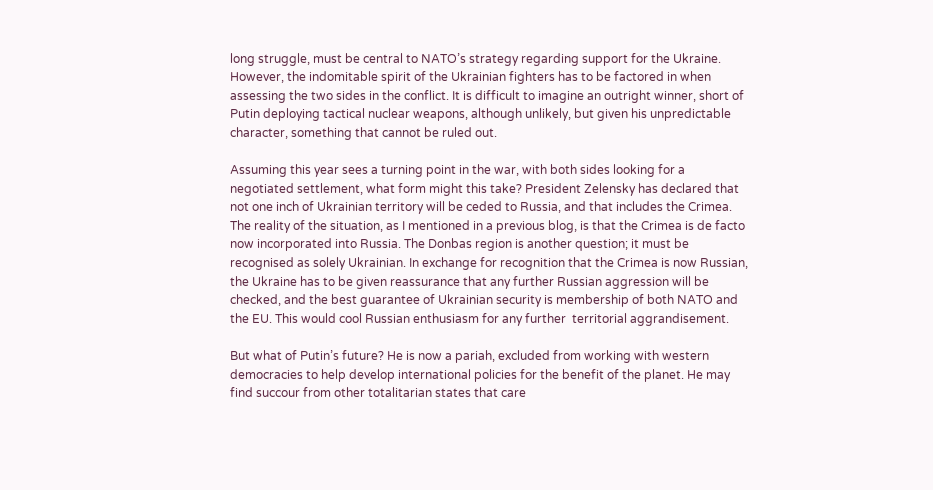long struggle, must be central to NATO’s strategy regarding support for the Ukraine. However, the indomitable spirit of the Ukrainian fighters has to be factored in when assessing the two sides in the conflict. It is difficult to imagine an outright winner, short of Putin deploying tactical nuclear weapons, although unlikely, but given his unpredictable character, something that cannot be ruled out.

Assuming this year sees a turning point in the war, with both sides looking for a negotiated settlement, what form might this take? President Zelensky has declared that not one inch of Ukrainian territory will be ceded to Russia, and that includes the Crimea. The reality of the situation, as I mentioned in a previous blog, is that the Crimea is de facto now incorporated into Russia. The Donbas region is another question; it must be recognised as solely Ukrainian. In exchange for recognition that the Crimea is now Russian, the Ukraine has to be given reassurance that any further Russian aggression will be checked, and the best guarantee of Ukrainian security is membership of both NATO and the EU. This would cool Russian enthusiasm for any further  territorial aggrandisement.

But what of Putin’s future? He is now a pariah, excluded from working with western democracies to help develop international policies for the benefit of the planet. He may find succour from other totalitarian states that care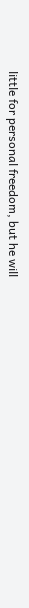little for personal freedom, but he will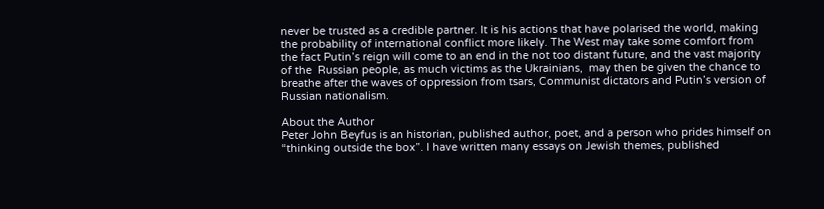never be trusted as a credible partner. It is his actions that have polarised the world, making the probability of international conflict more likely. The West may take some comfort from the fact Putin’s reign will come to an end in the not too distant future, and the vast majority of the  Russian people, as much victims as the Ukrainians,  may then be given the chance to breathe after the waves of oppression from tsars, Communist dictators and Putin’s version of  Russian nationalism.

About the Author
Peter John Beyfus is an historian, published author, poet, and a person who prides himself on “thinking outside the box”. I have written many essays on Jewish themes, published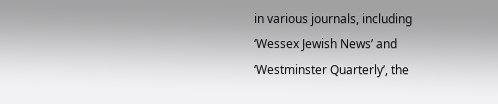in various journals, including ‘Wessex Jewish News’ and ‘Westminster Quarterly’, the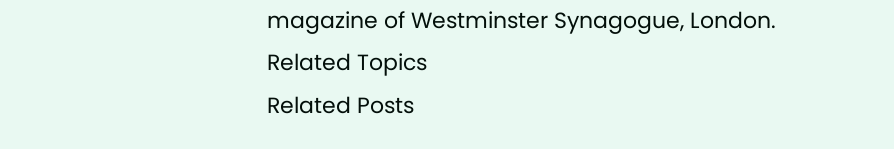magazine of Westminster Synagogue, London.
Related Topics
Related Posts